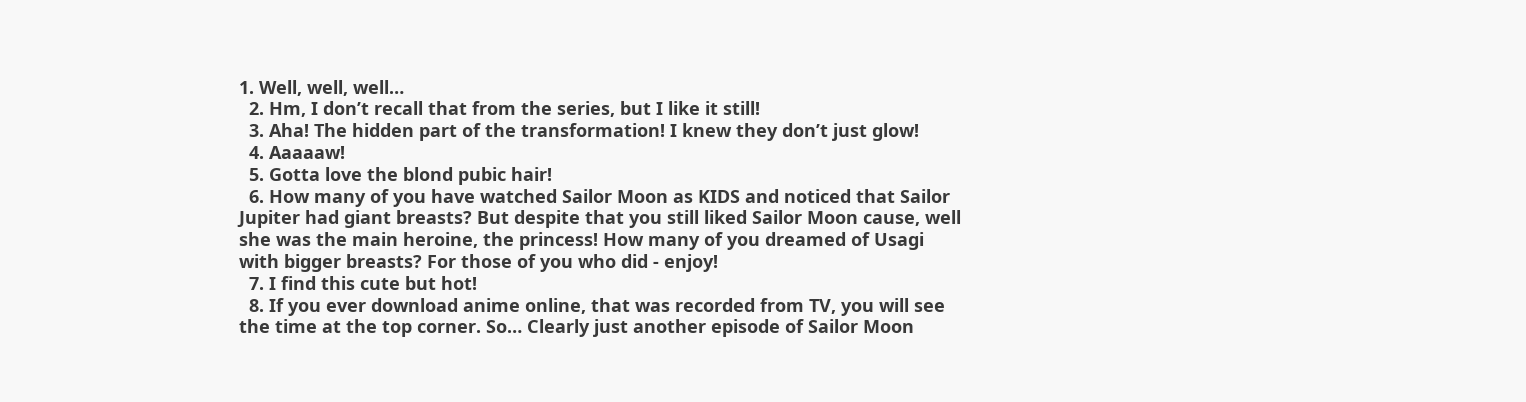1. Well, well, well…
  2. Hm, I don’t recall that from the series, but I like it still!
  3. Aha! The hidden part of the transformation! I knew they don’t just glow!
  4. Aaaaaw!
  5. Gotta love the blond pubic hair!
  6. How many of you have watched Sailor Moon as KIDS and noticed that Sailor Jupiter had giant breasts? But despite that you still liked Sailor Moon cause, well she was the main heroine, the princess! How many of you dreamed of Usagi with bigger breasts? For those of you who did - enjoy!
  7. I find this cute but hot!
  8. If you ever download anime online, that was recorded from TV, you will see the time at the top corner. So… Clearly just another episode of Sailor Moon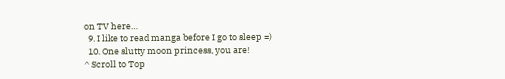on TV here…
  9. I like to read manga before I go to sleep =)
  10. One slutty moon princess, you are!
^ Scroll to Top